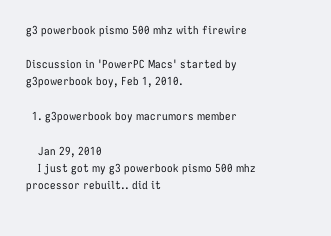g3 powerbook pismo 500 mhz with firewire

Discussion in 'PowerPC Macs' started by g3powerbook boy, Feb 1, 2010.

  1. g3powerbook boy macrumors member

    Jan 29, 2010
    I just got my g3 powerbook pismo 500 mhz processor rebuilt.. did it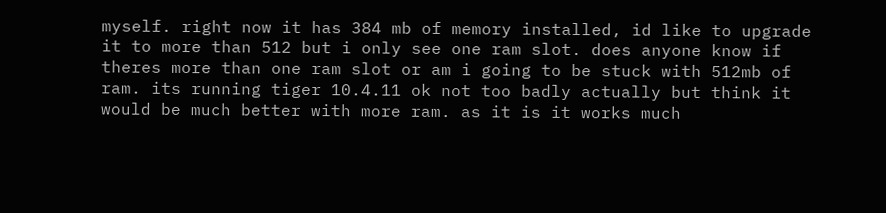myself. right now it has 384 mb of memory installed, id like to upgrade it to more than 512 but i only see one ram slot. does anyone know if theres more than one ram slot or am i going to be stuck with 512mb of ram. its running tiger 10.4.11 ok not too badly actually but think it would be much better with more ram. as it is it works much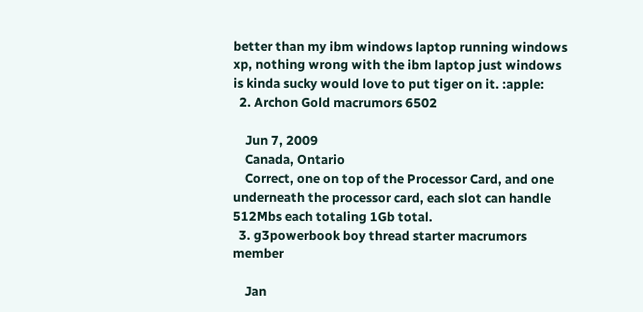better than my ibm windows laptop running windows xp, nothing wrong with the ibm laptop just windows is kinda sucky would love to put tiger on it. :apple:
  2. Archon Gold macrumors 6502

    Jun 7, 2009
    Canada, Ontario
    Correct, one on top of the Processor Card, and one underneath the processor card, each slot can handle 512Mbs each totaling 1Gb total.
  3. g3powerbook boy thread starter macrumors member

    Jan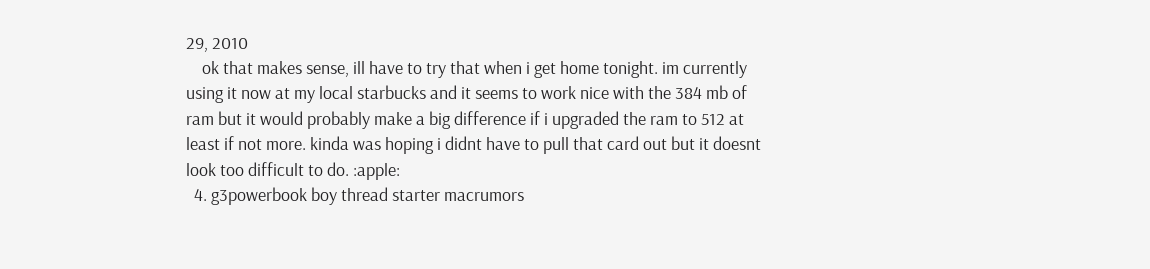29, 2010
    ok that makes sense, ill have to try that when i get home tonight. im currently using it now at my local starbucks and it seems to work nice with the 384 mb of ram but it would probably make a big difference if i upgraded the ram to 512 at least if not more. kinda was hoping i didnt have to pull that card out but it doesnt look too difficult to do. :apple:
  4. g3powerbook boy thread starter macrumors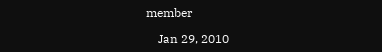member

    Jan 29, 2010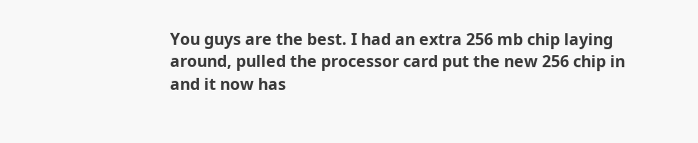You guys are the best. I had an extra 256 mb chip laying around, pulled the processor card put the new 256 chip in and it now has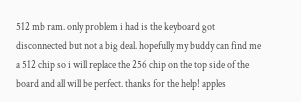512 mb ram. only problem i had is the keyboard got disconnected but not a big deal. hopefully my buddy can find me a 512 chip so i will replace the 256 chip on the top side of the board and all will be perfect. thanks for the help! apples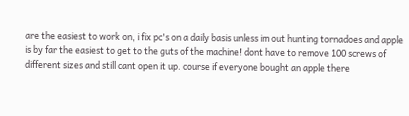are the easiest to work on, i fix pc's on a daily basis unless im out hunting tornadoes and apple is by far the easiest to get to the guts of the machine! dont have to remove 100 screws of different sizes and still cant open it up. course if everyone bought an apple there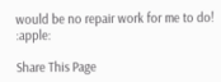would be no repair work for me to do! :apple:

Share This Page